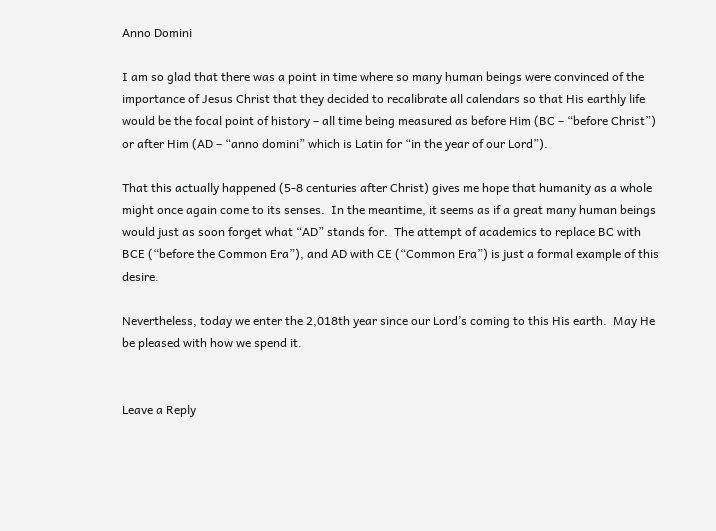Anno Domini

I am so glad that there was a point in time where so many human beings were convinced of the importance of Jesus Christ that they decided to recalibrate all calendars so that His earthly life would be the focal point of history – all time being measured as before Him (BC – “before Christ”) or after Him (AD – “anno domini” which is Latin for “in the year of our Lord”).

That this actually happened (5-8 centuries after Christ) gives me hope that humanity as a whole might once again come to its senses.  In the meantime, it seems as if a great many human beings would just as soon forget what “AD” stands for.  The attempt of academics to replace BC with BCE (“before the Common Era”), and AD with CE (“Common Era”) is just a formal example of this desire.

Nevertheless, today we enter the 2,018th year since our Lord’s coming to this His earth.  May He be pleased with how we spend it.


Leave a Reply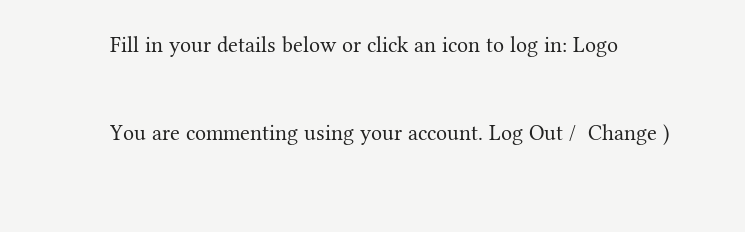Fill in your details below or click an icon to log in: Logo

You are commenting using your account. Log Out /  Change )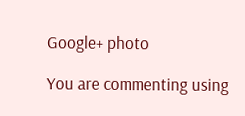Google+ photo

You are commenting using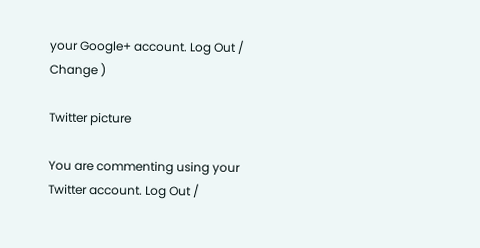your Google+ account. Log Out /  Change )

Twitter picture

You are commenting using your Twitter account. Log Out /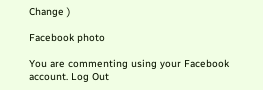Change )

Facebook photo

You are commenting using your Facebook account. Log Out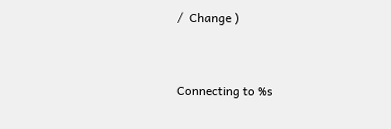/  Change )


Connecting to %s